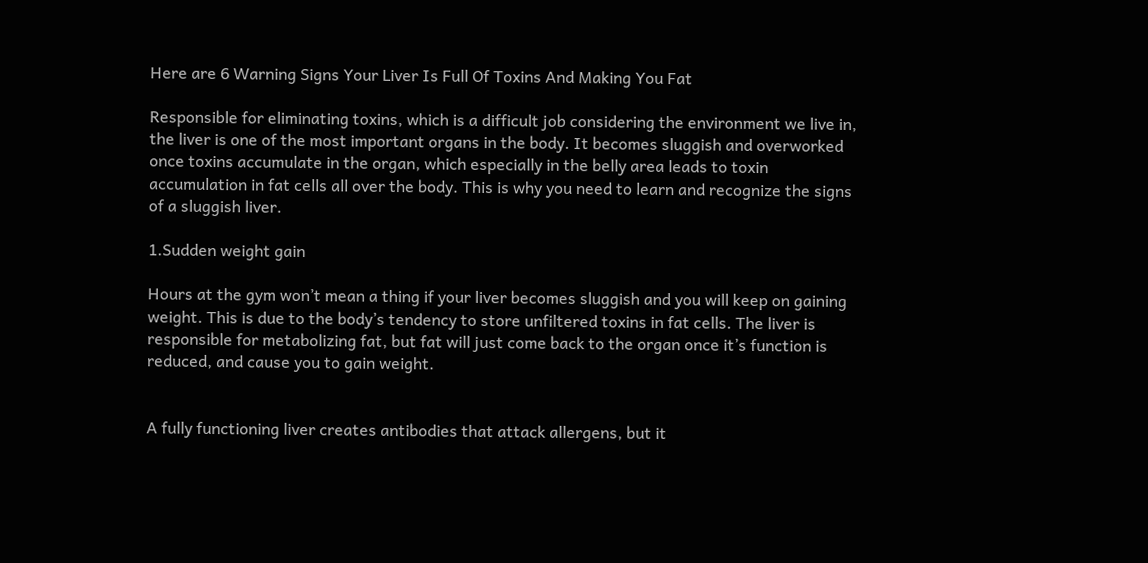Here are 6 Warning Signs Your Liver Is Full Of Toxins And Making You Fat

Responsible for eliminating toxins, which is a difficult job considering the environment we live in, the liver is one of the most important organs in the body. It becomes sluggish and overworked once toxins accumulate in the organ, which especially in the belly area leads to toxin accumulation in fat cells all over the body. This is why you need to learn and recognize the signs of a sluggish liver.

1.Sudden weight gain

Hours at the gym won’t mean a thing if your liver becomes sluggish and you will keep on gaining weight. This is due to the body’s tendency to store unfiltered toxins in fat cells. The liver is responsible for metabolizing fat, but fat will just come back to the organ once it’s function is reduced, and cause you to gain weight.


A fully functioning liver creates antibodies that attack allergens, but it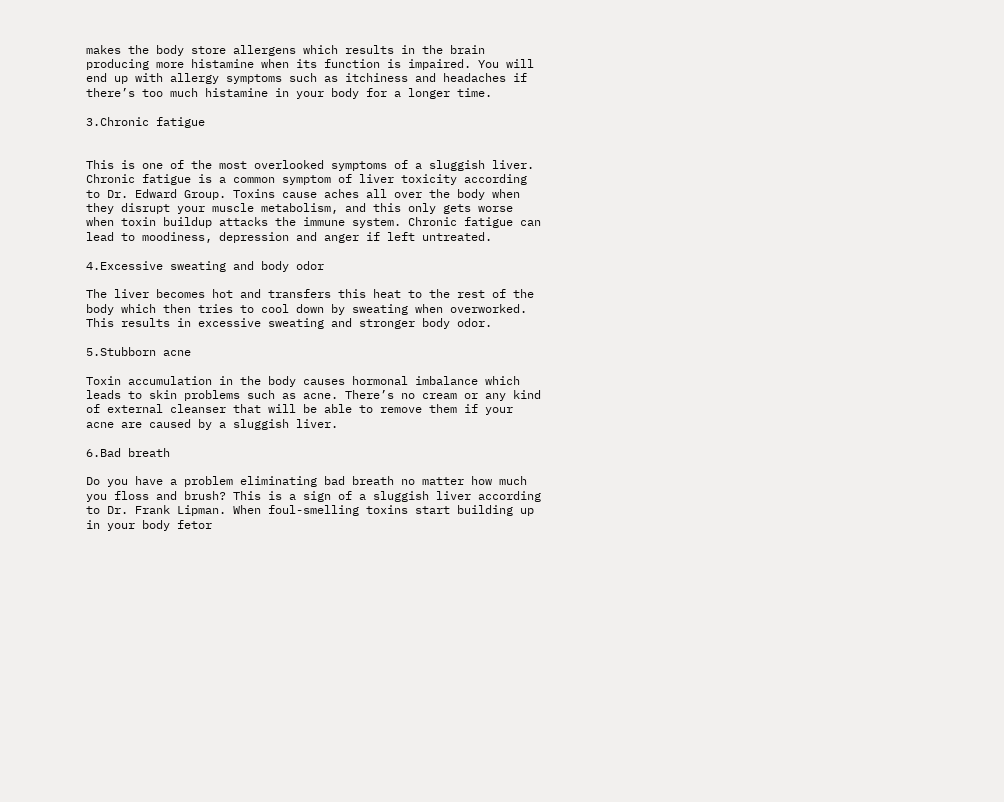makes the body store allergens which results in the brain producing more histamine when its function is impaired. You will end up with allergy symptoms such as itchiness and headaches if there’s too much histamine in your body for a longer time.

3.Chronic fatigue


This is one of the most overlooked symptoms of a sluggish liver. Chronic fatigue is a common symptom of liver toxicity according to Dr. Edward Group. Toxins cause aches all over the body when they disrupt your muscle metabolism, and this only gets worse when toxin buildup attacks the immune system. Chronic fatigue can lead to moodiness, depression and anger if left untreated.

4.Excessive sweating and body odor

The liver becomes hot and transfers this heat to the rest of the body which then tries to cool down by sweating when overworked. This results in excessive sweating and stronger body odor.

5.Stubborn acne

Toxin accumulation in the body causes hormonal imbalance which leads to skin problems such as acne. There’s no cream or any kind of external cleanser that will be able to remove them if your acne are caused by a sluggish liver.

6.Bad breath

Do you have a problem eliminating bad breath no matter how much you floss and brush? This is a sign of a sluggish liver according to Dr. Frank Lipman. When foul-smelling toxins start building up in your body fetor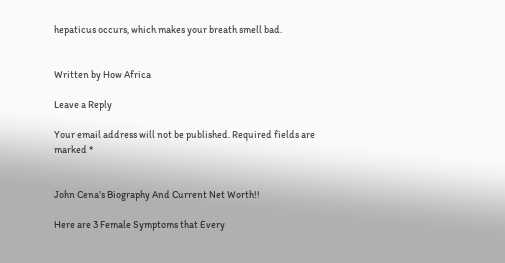hepaticus occurs, which makes your breath smell bad.


Written by How Africa

Leave a Reply

Your email address will not be published. Required fields are marked *


John Cena’s Biography And Current Net Worth!!

Here are 3 Female Symptoms that Every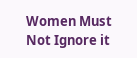Women Must Not Ignore it